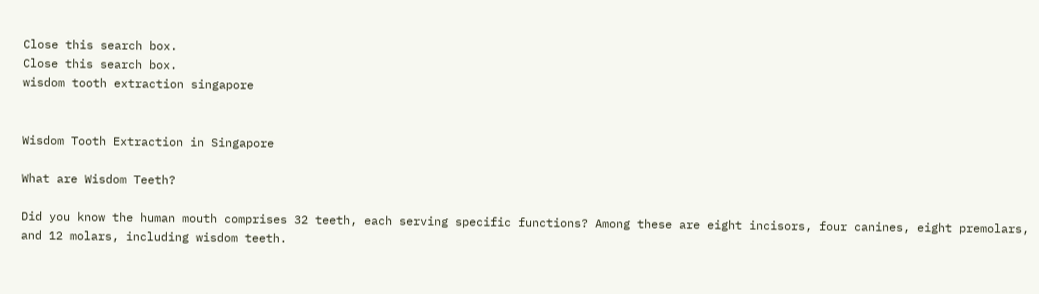Close this search box.
Close this search box.
wisdom tooth extraction singapore


Wisdom Tooth Extraction in Singapore

What are Wisdom Teeth?

Did you know the human mouth comprises 32 teeth, each serving specific functions? Among these are eight incisors, four canines, eight premolars, and 12 molars, including wisdom teeth.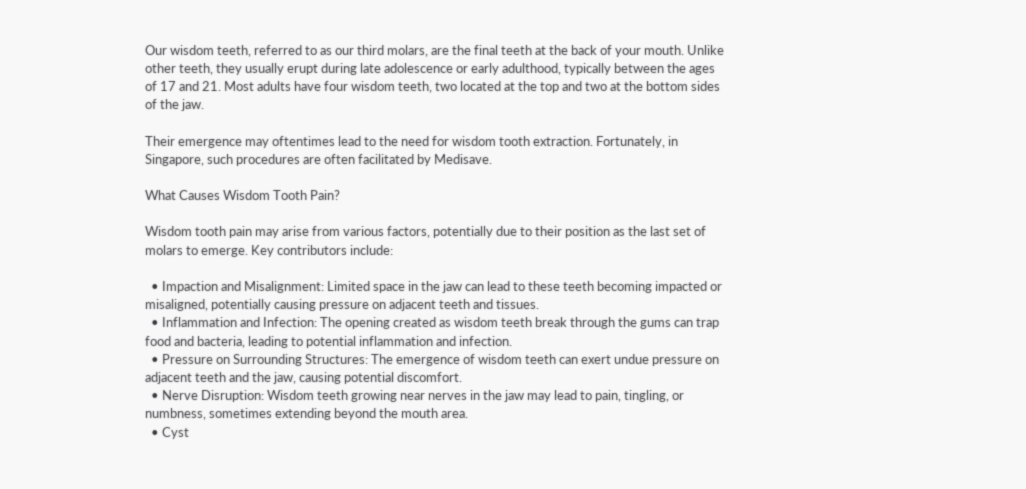Our wisdom teeth, referred to as our third molars, are the final teeth at the back of your mouth. Unlike other teeth, they usually erupt during late adolescence or early adulthood, typically between the ages of 17 and 21. Most adults have four wisdom teeth, two located at the top and two at the bottom sides of the jaw.

Their emergence may oftentimes lead to the need for wisdom tooth extraction. Fortunately, in Singapore, such procedures are often facilitated by Medisave.

What Causes Wisdom Tooth Pain?

Wisdom tooth pain may arise from various factors, potentially due to their position as the last set of molars to emerge. Key contributors include:

  • Impaction and Misalignment: Limited space in the jaw can lead to these teeth becoming impacted or misaligned, potentially causing pressure on adjacent teeth and tissues.
  • Inflammation and Infection: The opening created as wisdom teeth break through the gums can trap food and bacteria, leading to potential inflammation and infection.
  • Pressure on Surrounding Structures: The emergence of wisdom teeth can exert undue pressure on adjacent teeth and the jaw, causing potential discomfort.
  • Nerve Disruption: Wisdom teeth growing near nerves in the jaw may lead to pain, tingling, or numbness, sometimes extending beyond the mouth area.
  • Cyst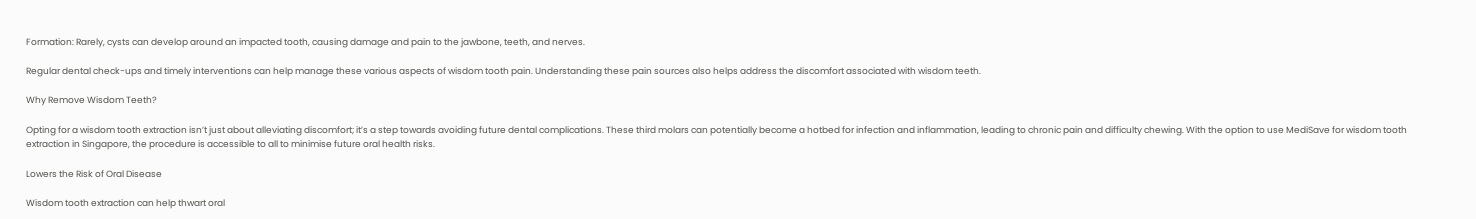Formation: Rarely, cysts can develop around an impacted tooth, causing damage and pain to the jawbone, teeth, and nerves.

Regular dental check-ups and timely interventions can help manage these various aspects of wisdom tooth pain. Understanding these pain sources also helps address the discomfort associated with wisdom teeth.

Why Remove Wisdom Teeth?

Opting for a wisdom tooth extraction isn’t just about alleviating discomfort; it’s a step towards avoiding future dental complications. These third molars can potentially become a hotbed for infection and inflammation, leading to chronic pain and difficulty chewing. With the option to use MediSave for wisdom tooth extraction in Singapore, the procedure is accessible to all to minimise future oral health risks.

Lowers the Risk of Oral Disease

Wisdom tooth extraction can help thwart oral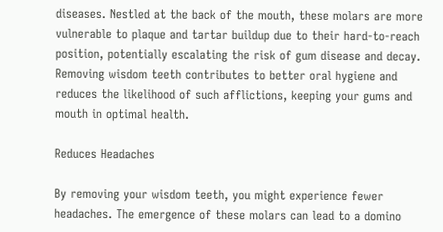diseases. Nestled at the back of the mouth, these molars are more vulnerable to plaque and tartar buildup due to their hard-to-reach position, potentially escalating the risk of gum disease and decay. Removing wisdom teeth contributes to better oral hygiene and reduces the likelihood of such afflictions, keeping your gums and mouth in optimal health.

Reduces Headaches

By removing your wisdom teeth, you might experience fewer headaches. The emergence of these molars can lead to a domino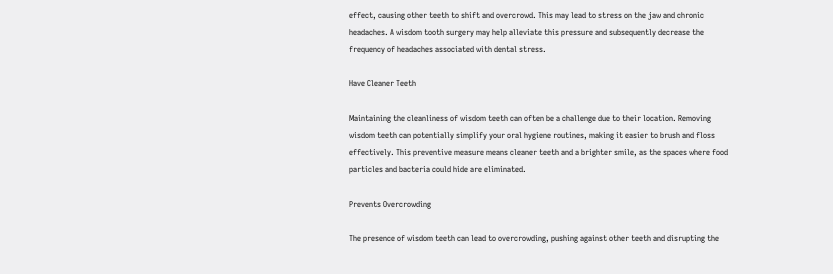effect, causing other teeth to shift and overcrowd. This may lead to stress on the jaw and chronic headaches. A wisdom tooth surgery may help alleviate this pressure and subsequently decrease the frequency of headaches associated with dental stress.

Have Cleaner Teeth

Maintaining the cleanliness of wisdom teeth can often be a challenge due to their location. Removing wisdom teeth can potentially simplify your oral hygiene routines, making it easier to brush and floss effectively. This preventive measure means cleaner teeth and a brighter smile, as the spaces where food particles and bacteria could hide are eliminated.

Prevents Overcrowding

The presence of wisdom teeth can lead to overcrowding, pushing against other teeth and disrupting the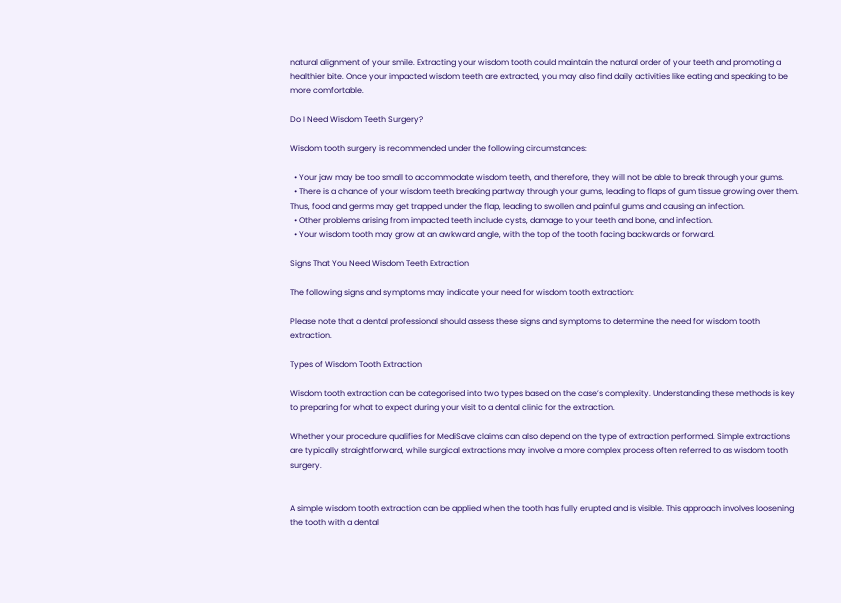natural alignment of your smile. Extracting your wisdom tooth could maintain the natural order of your teeth and promoting a healthier bite. Once your impacted wisdom teeth are extracted, you may also find daily activities like eating and speaking to be more comfortable.

Do I Need Wisdom Teeth Surgery?

Wisdom tooth surgery is recommended under the following circumstances:

  • Your jaw may be too small to accommodate wisdom teeth, and therefore, they will not be able to break through your gums.
  • There is a chance of your wisdom teeth breaking partway through your gums, leading to flaps of gum tissue growing over them. Thus, food and germs may get trapped under the flap, leading to swollen and painful gums and causing an infection.
  • Other problems arising from impacted teeth include cysts, damage to your teeth and bone, and infection.
  • Your wisdom tooth may grow at an awkward angle, with the top of the tooth facing backwards or forward.

Signs That You Need Wisdom Teeth Extraction

The following signs and symptoms may indicate your need for wisdom tooth extraction:

Please note that a dental professional should assess these signs and symptoms to determine the need for wisdom tooth extraction.

Types of Wisdom Tooth Extraction

Wisdom tooth extraction can be categorised into two types based on the case’s complexity. Understanding these methods is key to preparing for what to expect during your visit to a dental clinic for the extraction.

Whether your procedure qualifies for MediSave claims can also depend on the type of extraction performed. Simple extractions are typically straightforward, while surgical extractions may involve a more complex process often referred to as wisdom tooth surgery.


A simple wisdom tooth extraction can be applied when the tooth has fully erupted and is visible. This approach involves loosening the tooth with a dental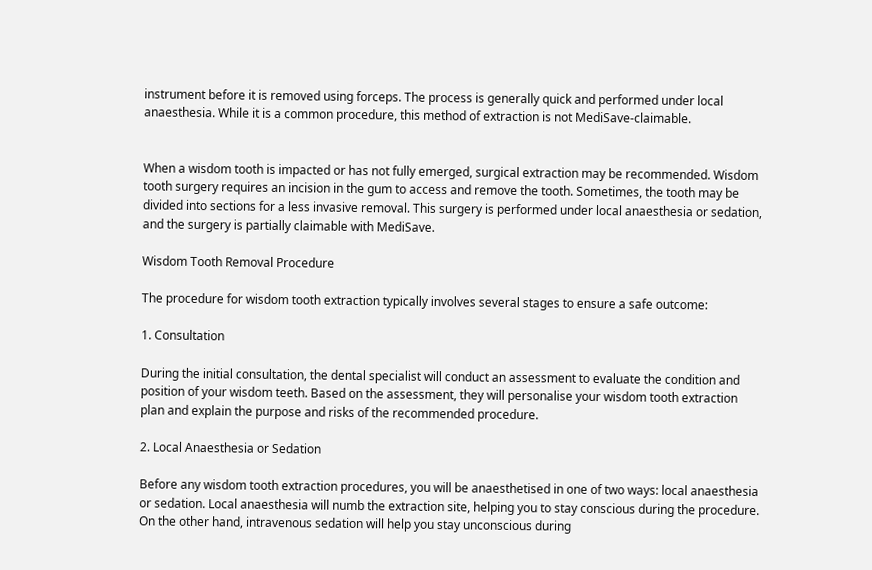instrument before it is removed using forceps. The process is generally quick and performed under local anaesthesia. While it is a common procedure, this method of extraction is not MediSave-claimable.


When a wisdom tooth is impacted or has not fully emerged, surgical extraction may be recommended. Wisdom tooth surgery requires an incision in the gum to access and remove the tooth. Sometimes, the tooth may be divided into sections for a less invasive removal. This surgery is performed under local anaesthesia or sedation, and the surgery is partially claimable with MediSave.

Wisdom Tooth Removal Procedure

The procedure for wisdom tooth extraction typically involves several stages to ensure a safe outcome:

1. Consultation

During the initial consultation, the dental specialist will conduct an assessment to evaluate the condition and position of your wisdom teeth. Based on the assessment, they will personalise your wisdom tooth extraction plan and explain the purpose and risks of the recommended procedure.

2. Local Anaesthesia or Sedation

Before any wisdom tooth extraction procedures, you will be anaesthetised in one of two ways: local anaesthesia or sedation. Local anaesthesia will numb the extraction site, helping you to stay conscious during the procedure. On the other hand, intravenous sedation will help you stay unconscious during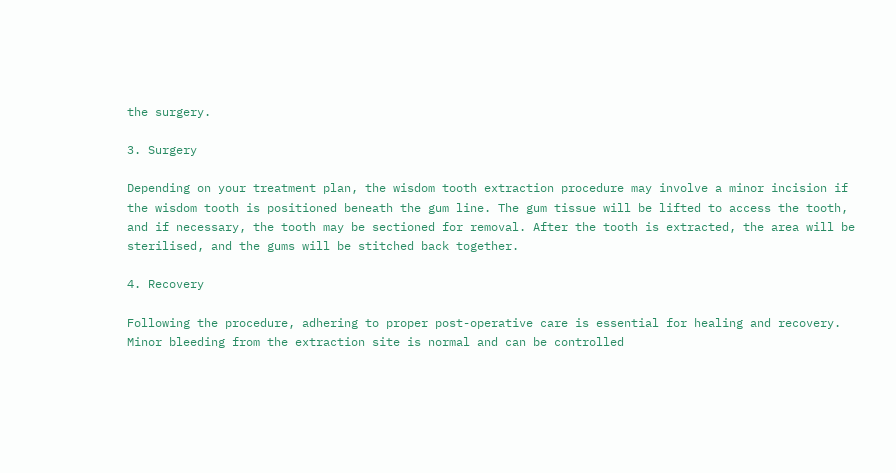the surgery.

3. Surgery

Depending on your treatment plan, the wisdom tooth extraction procedure may involve a minor incision if the wisdom tooth is positioned beneath the gum line. The gum tissue will be lifted to access the tooth, and if necessary, the tooth may be sectioned for removal. After the tooth is extracted, the area will be sterilised, and the gums will be stitched back together.

4. Recovery

Following the procedure, adhering to proper post-operative care is essential for healing and recovery. Minor bleeding from the extraction site is normal and can be controlled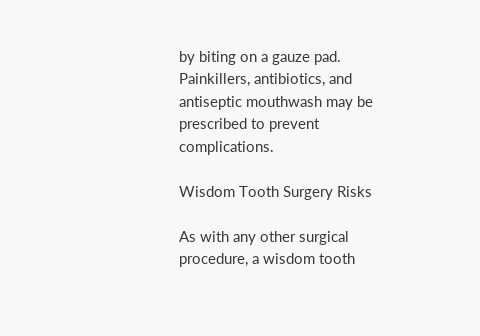by biting on a gauze pad. Painkillers, antibiotics, and antiseptic mouthwash may be prescribed to prevent complications.

Wisdom Tooth Surgery Risks

As with any other surgical procedure, a wisdom tooth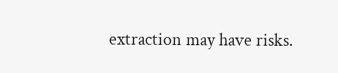extraction may have risks.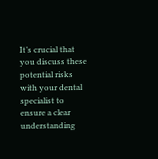It’s crucial that you discuss these potential risks with your dental specialist to ensure a clear understanding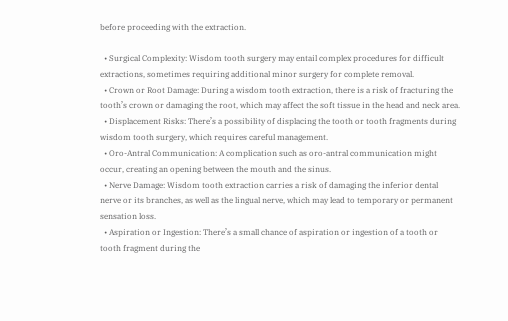before proceeding with the extraction.

  • Surgical Complexity: Wisdom tooth surgery may entail complex procedures for difficult extractions, sometimes requiring additional minor surgery for complete removal.
  • Crown or Root Damage: During a wisdom tooth extraction, there is a risk of fracturing the tooth’s crown or damaging the root, which may affect the soft tissue in the head and neck area.
  • Displacement Risks: There’s a possibility of displacing the tooth or tooth fragments during wisdom tooth surgery, which requires careful management.
  • Oro-Antral Communication: A complication such as oro-antral communication might occur, creating an opening between the mouth and the sinus.
  • Nerve Damage: Wisdom tooth extraction carries a risk of damaging the inferior dental nerve or its branches, as well as the lingual nerve, which may lead to temporary or permanent sensation loss.
  • Aspiration or Ingestion: There’s a small chance of aspiration or ingestion of a tooth or tooth fragment during the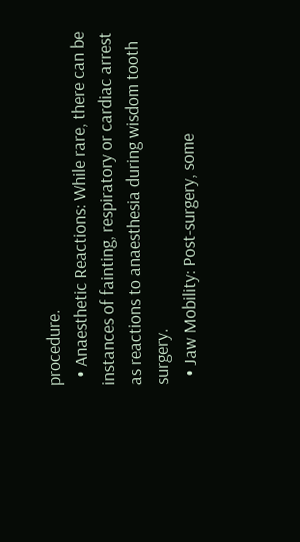procedure.
  • Anaesthetic Reactions: While rare, there can be instances of fainting, respiratory or cardiac arrest as reactions to anaesthesia during wisdom tooth surgery.
  • Jaw Mobility: Post-surgery, some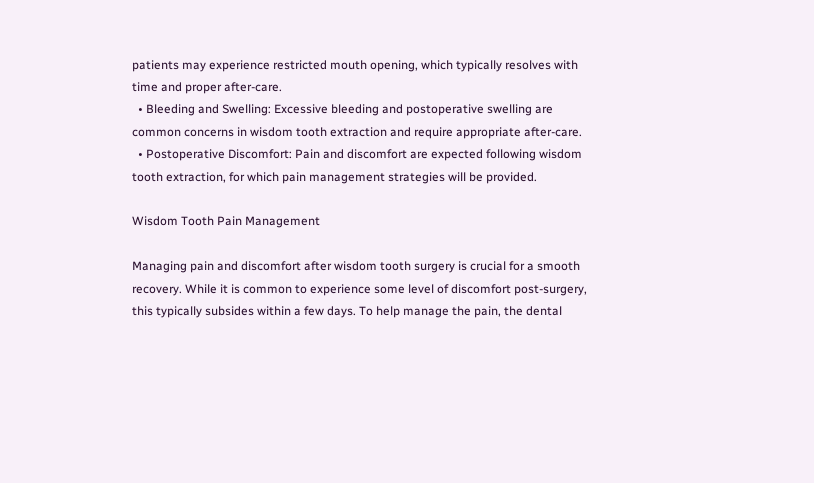patients may experience restricted mouth opening, which typically resolves with time and proper after-care.
  • Bleeding and Swelling: Excessive bleeding and postoperative swelling are common concerns in wisdom tooth extraction and require appropriate after-care.
  • Postoperative Discomfort: Pain and discomfort are expected following wisdom tooth extraction, for which pain management strategies will be provided.

Wisdom Tooth Pain Management

Managing pain and discomfort after wisdom tooth surgery is crucial for a smooth recovery. While it is common to experience some level of discomfort post-surgery, this typically subsides within a few days. To help manage the pain, the dental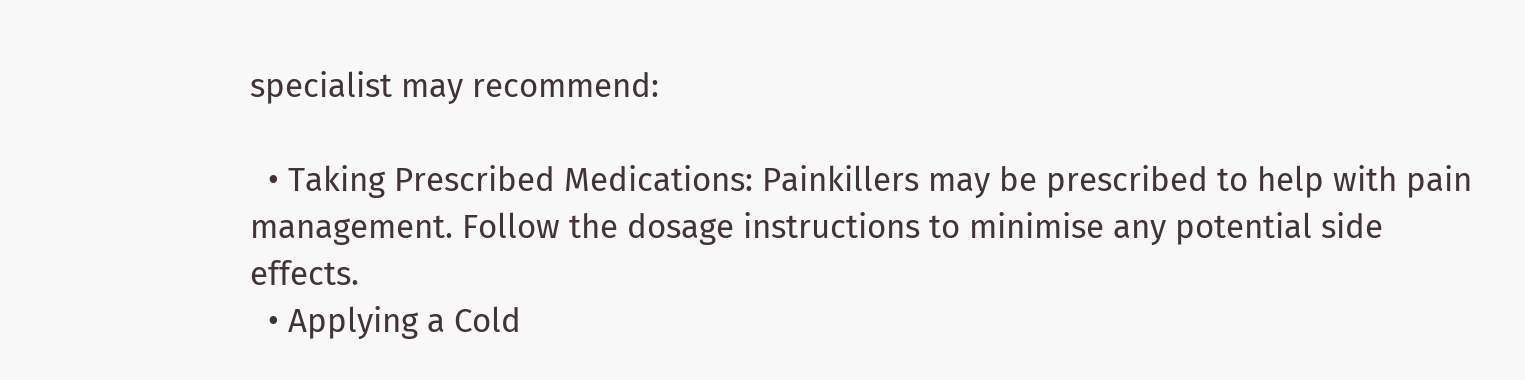specialist may recommend:

  • Taking Prescribed Medications: Painkillers may be prescribed to help with pain management. Follow the dosage instructions to minimise any potential side effects.
  • Applying a Cold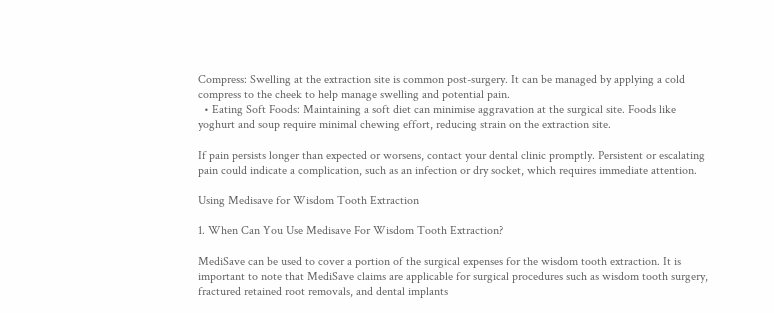Compress: Swelling at the extraction site is common post-surgery. It can be managed by applying a cold compress to the cheek to help manage swelling and potential pain.
  • Eating Soft Foods: Maintaining a soft diet can minimise aggravation at the surgical site. Foods like yoghurt and soup require minimal chewing effort, reducing strain on the extraction site.

If pain persists longer than expected or worsens, contact your dental clinic promptly. Persistent or escalating pain could indicate a complication, such as an infection or dry socket, which requires immediate attention.

Using Medisave for Wisdom Tooth Extraction

1. When Can You Use Medisave For Wisdom Tooth Extraction?

MediSave can be used to cover a portion of the surgical expenses for the wisdom tooth extraction. It is important to note that MediSave claims are applicable for surgical procedures such as wisdom tooth surgery, fractured retained root removals, and dental implants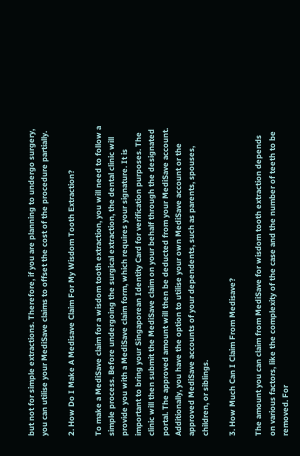but not for simple extractions. Therefore, if you are planning to undergo surgery, you can utilise your MediSave claims to offset the cost of the procedure partially.

2. How Do I Make A Medisave Claim For My Wisdom Tooth Extraction?

To make a MediSave claim for a wisdom tooth extraction, you will need to follow a simple process. Before undergoing the surgical extraction, the dental clinic will provide you with a MediSave claim form, which requires your signature. It is important to bring your Singaporean Identity Card for verification purposes. The clinic will then submit the MediSave claim on your behalf through the designated portal. The approved amount will then be deducted from your MediSave account. Additionally, you have the option to utilise your own MediSave account or the approved MediSave accounts of your dependents, such as parents, spouses, children, or siblings.

3. How Much Can I Claim From Medisave?

The amount you can claim from MediSave for wisdom tooth extraction depends on various factors, like the complexity of the case and the number of teeth to be removed. For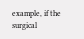example, if the surgical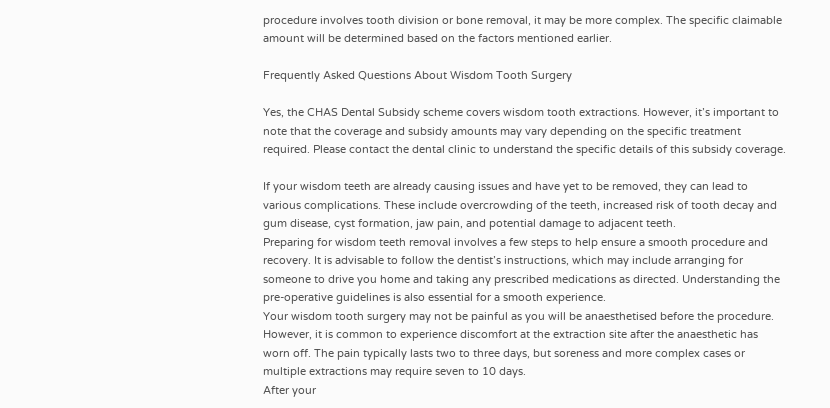procedure involves tooth division or bone removal, it may be more complex. The specific claimable amount will be determined based on the factors mentioned earlier.

Frequently Asked Questions About Wisdom Tooth Surgery

Yes, the CHAS Dental Subsidy scheme covers wisdom tooth extractions. However, it’s important to note that the coverage and subsidy amounts may vary depending on the specific treatment required. Please contact the dental clinic to understand the specific details of this subsidy coverage.

If your wisdom teeth are already causing issues and have yet to be removed, they can lead to various complications. These include overcrowding of the teeth, increased risk of tooth decay and gum disease, cyst formation, jaw pain, and potential damage to adjacent teeth.
Preparing for wisdom teeth removal involves a few steps to help ensure a smooth procedure and recovery. It is advisable to follow the dentist’s instructions, which may include arranging for someone to drive you home and taking any prescribed medications as directed. Understanding the pre-operative guidelines is also essential for a smooth experience.
Your wisdom tooth surgery may not be painful as you will be anaesthetised before the procedure. However, it is common to experience discomfort at the extraction site after the anaesthetic has worn off. The pain typically lasts two to three days, but soreness and more complex cases or multiple extractions may require seven to 10 days.
After your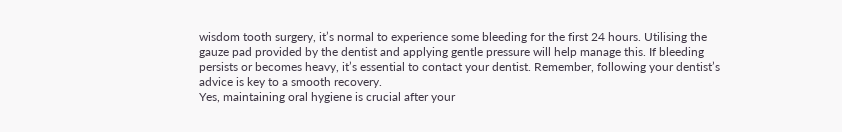wisdom tooth surgery, it’s normal to experience some bleeding for the first 24 hours. Utilising the gauze pad provided by the dentist and applying gentle pressure will help manage this. If bleeding persists or becomes heavy, it’s essential to contact your dentist. Remember, following your dentist’s advice is key to a smooth recovery.
Yes, maintaining oral hygiene is crucial after your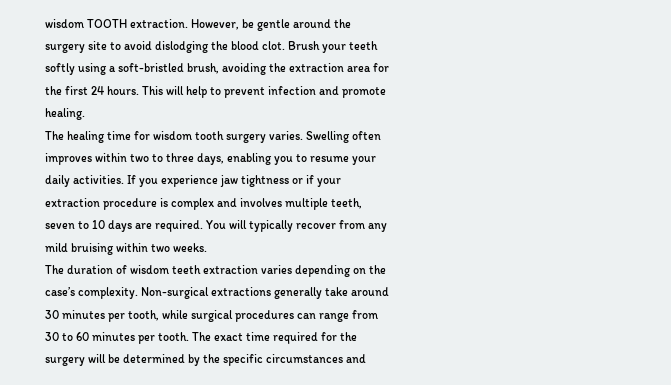wisdom TOOTH extraction. However, be gentle around the surgery site to avoid dislodging the blood clot. Brush your teeth softly using a soft-bristled brush, avoiding the extraction area for the first 24 hours. This will help to prevent infection and promote healing.
The healing time for wisdom tooth surgery varies. Swelling often improves within two to three days, enabling you to resume your daily activities. If you experience jaw tightness or if your extraction procedure is complex and involves multiple teeth, seven to 10 days are required. You will typically recover from any mild bruising within two weeks.
The duration of wisdom teeth extraction varies depending on the case’s complexity. Non-surgical extractions generally take around 30 minutes per tooth, while surgical procedures can range from 30 to 60 minutes per tooth. The exact time required for the surgery will be determined by the specific circumstances and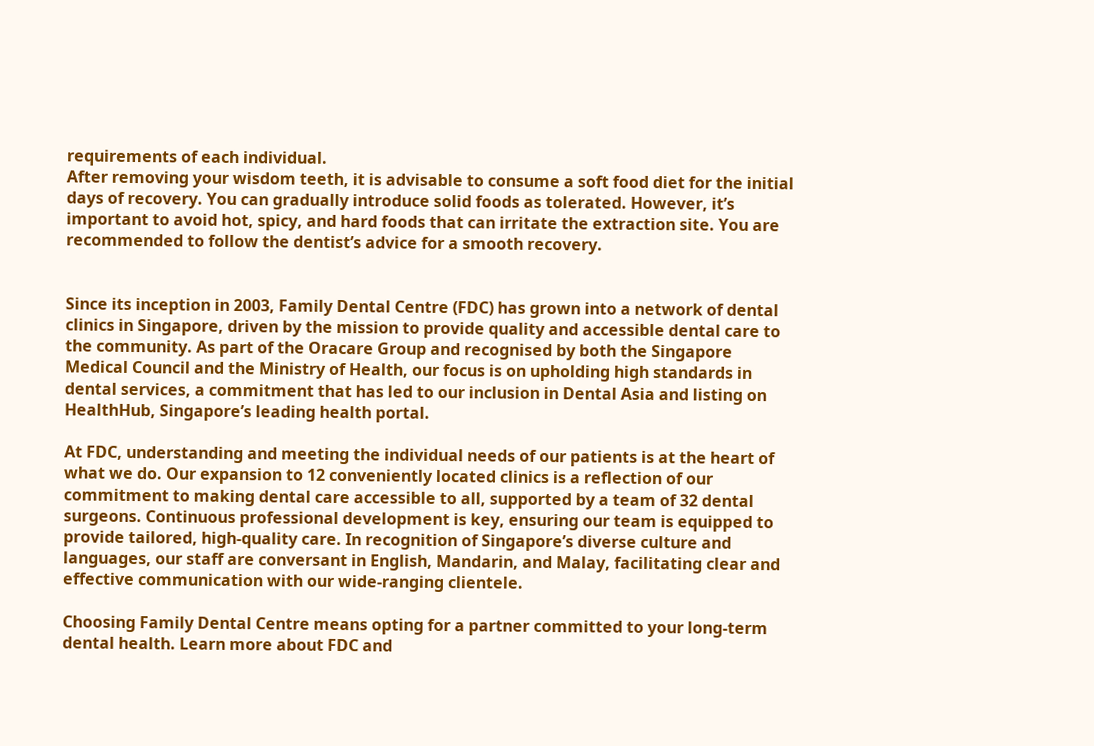requirements of each individual.
After removing your wisdom teeth, it is advisable to consume a soft food diet for the initial days of recovery. You can gradually introduce solid foods as tolerated. However, it’s important to avoid hot, spicy, and hard foods that can irritate the extraction site. You are recommended to follow the dentist’s advice for a smooth recovery.


Since its inception in 2003, Family Dental Centre (FDC) has grown into a network of dental clinics in Singapore, driven by the mission to provide quality and accessible dental care to the community. As part of the Oracare Group and recognised by both the Singapore Medical Council and the Ministry of Health, our focus is on upholding high standards in dental services, a commitment that has led to our inclusion in Dental Asia and listing on HealthHub, Singapore’s leading health portal.

At FDC, understanding and meeting the individual needs of our patients is at the heart of what we do. Our expansion to 12 conveniently located clinics is a reflection of our commitment to making dental care accessible to all, supported by a team of 32 dental surgeons. Continuous professional development is key, ensuring our team is equipped to provide tailored, high-quality care. In recognition of Singapore’s diverse culture and languages, our staff are conversant in English, Mandarin, and Malay, facilitating clear and effective communication with our wide-ranging clientele.

Choosing Family Dental Centre means opting for a partner committed to your long-term dental health. Learn more about FDC and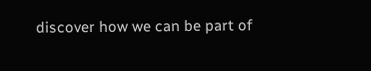discover how we can be part of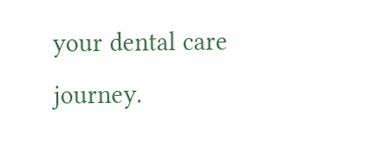your dental care journey.